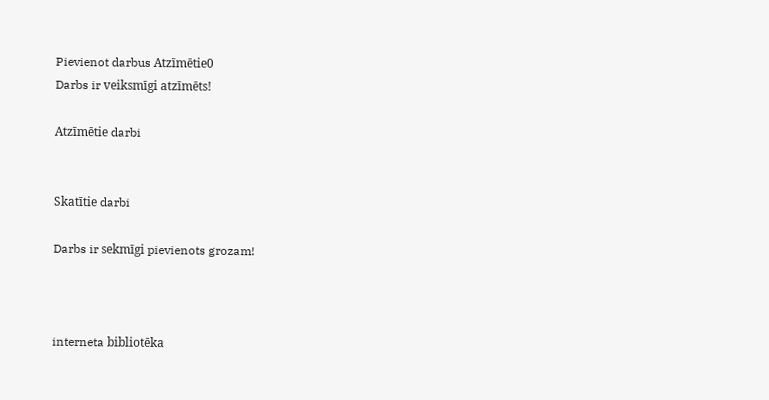Pievienot darbus Atzīmētie0
Darbs ir veiksmīgi atzīmēts!

Atzīmētie darbi


Skatītie darbi

Darbs ir sekmīgi pievienots grozam!



interneta bibliotēka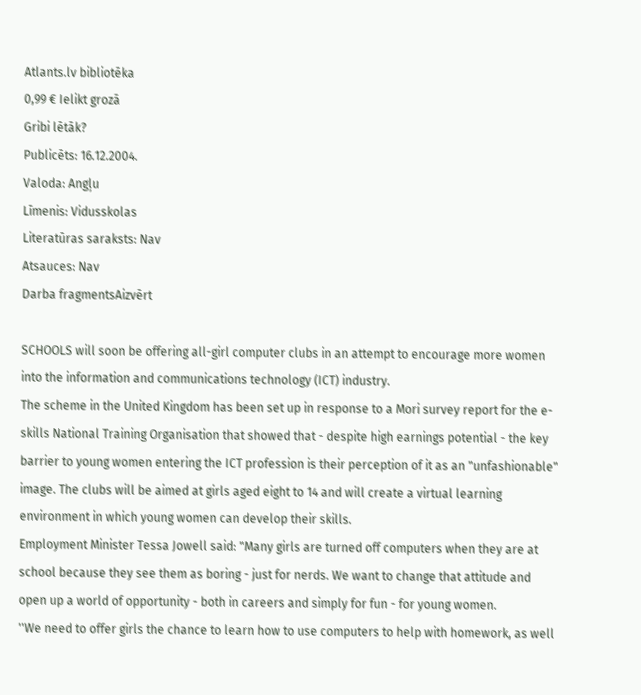Atlants.lv bibliotēka
0,99 € Ielikt grozā
Gribi lētāk?
Publicēts: 16.12.2004.
Valoda: Angļu
Līmenis: Vidusskolas
Literatūras saraksts: Nav
Atsauces: Nav
Darba fragmentsAizvērt

SCHOOLS will soon be offering all-girl computer clubs in an attempt to encourage more women into the information and communications technology (ICT) industry.
The scheme in the United Kingdom has been set up in response to a Mori survey report for the e-skills National Training Organisation that showed that - despite high earnings potential - the key barrier to young women entering the ICT profession is their perception of it as an "unfashionable" image. The clubs will be aimed at girls aged eight to 14 and will create a virtual learning environment in which young women can develop their skills.
Employment Minister Tessa Jowell said: "Many girls are turned off computers when they are at school because they see them as boring - just for nerds. We want to change that attitude and open up a world of opportunity - both in careers and simply for fun - for young women.
''We need to offer girls the chance to learn how to use computers to help with homework, as well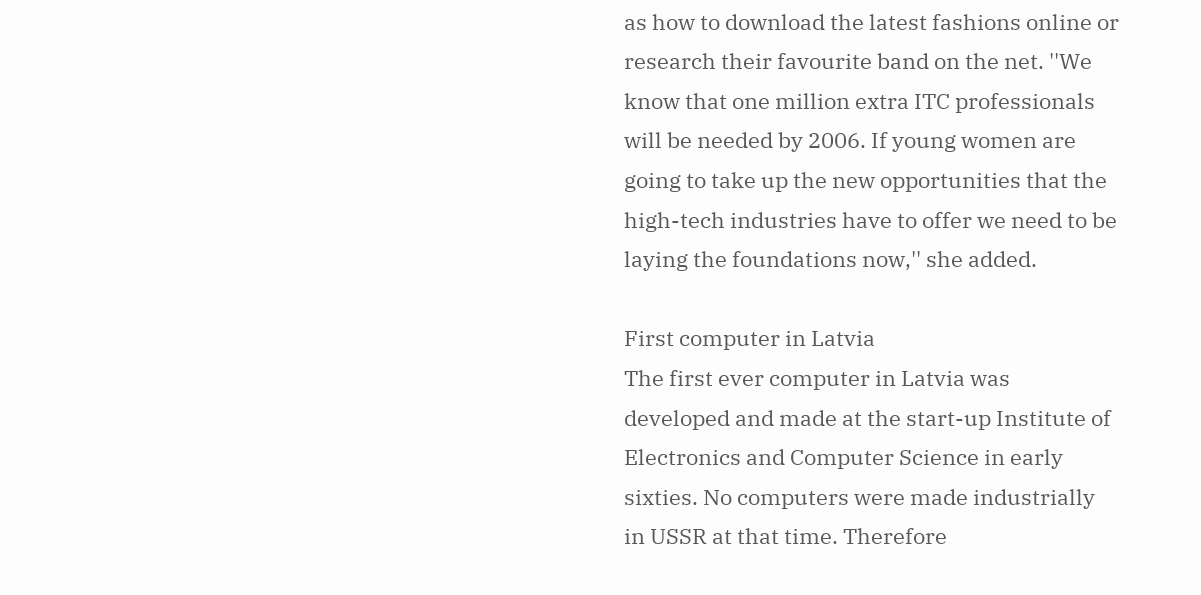as how to download the latest fashions online or research their favourite band on the net. ''We know that one million extra ITC professionals will be needed by 2006. If young women are going to take up the new opportunities that the high-tech industries have to offer we need to be laying the foundations now,'' she added.

First computer in Latvia
The first ever computer in Latvia was developed and made at the start-up Institute of Electronics and Computer Science in early sixties. No computers were made industrially in USSR at that time. Therefore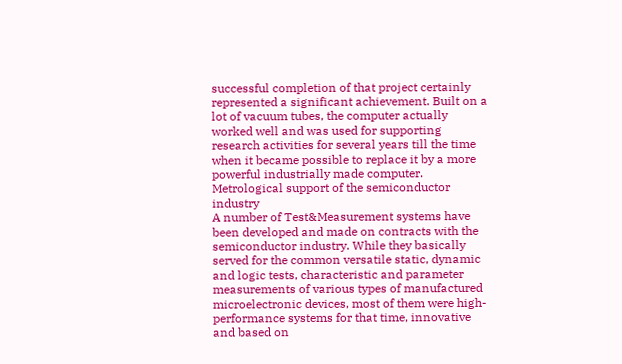successful completion of that project certainly represented a significant achievement. Built on a lot of vacuum tubes, the computer actually worked well and was used for supporting research activities for several years till the time when it became possible to replace it by a more powerful industrially made computer.
Metrological support of the semiconductor industry
A number of Test&Measurement systems have been developed and made on contracts with the semiconductor industry. While they basically served for the common versatile static, dynamic and logic tests, characteristic and parameter measurements of various types of manufactured microelectronic devices, most of them were high-performance systems for that time, innovative and based on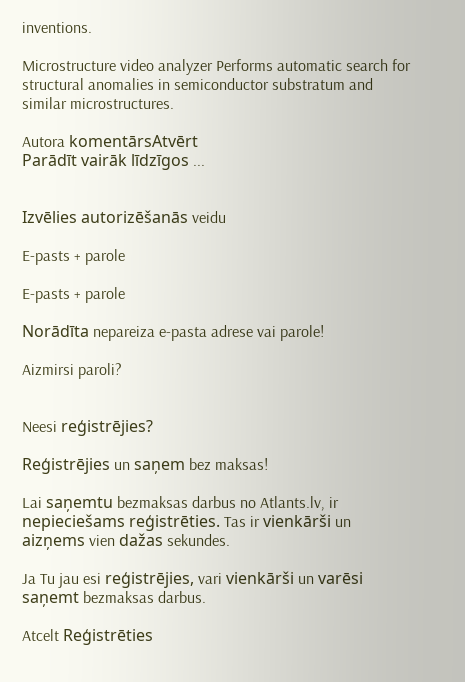inventions.

Microstructure video analyzer Performs automatic search for structural anomalies in semiconductor substratum and similar microstructures.

Autora komentārsAtvērt
Parādīt vairāk līdzīgos ...


Izvēlies autorizēšanās veidu

E-pasts + parole

E-pasts + parole

Norādīta nepareiza e-pasta adrese vai parole!

Aizmirsi paroli?


Neesi reģistrējies?

Reģistrējies un saņem bez maksas!

Lai saņemtu bezmaksas darbus no Atlants.lv, ir nepieciešams reģistrēties. Tas ir vienkārši un aizņems vien dažas sekundes.

Ja Tu jau esi reģistrējies, vari vienkārši un varēsi saņemt bezmaksas darbus.

Atcelt Reģistrēties